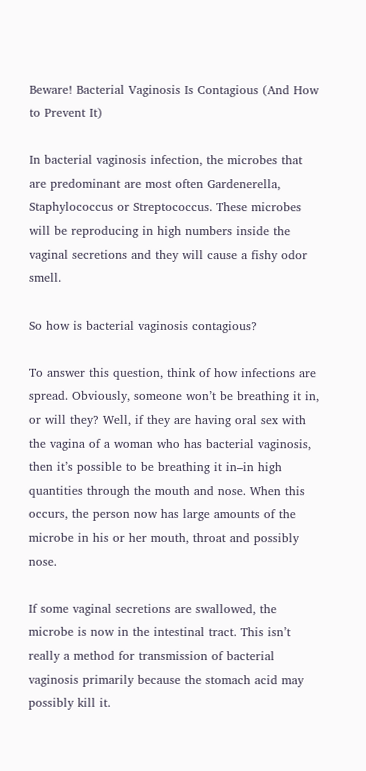Beware! Bacterial Vaginosis Is Contagious (And How to Prevent It)

In bacterial vaginosis infection, the microbes that are predominant are most often Gardenerella, Staphylococcus or Streptococcus. These microbes will be reproducing in high numbers inside the vaginal secretions and they will cause a fishy odor smell.

So how is bacterial vaginosis contagious?

To answer this question, think of how infections are spread. Obviously, someone won’t be breathing it in, or will they? Well, if they are having oral sex with the vagina of a woman who has bacterial vaginosis, then it’s possible to be breathing it in–in high quantities through the mouth and nose. When this occurs, the person now has large amounts of the microbe in his or her mouth, throat and possibly nose.

If some vaginal secretions are swallowed, the microbe is now in the intestinal tract. This isn’t really a method for transmission of bacterial vaginosis primarily because the stomach acid may possibly kill it.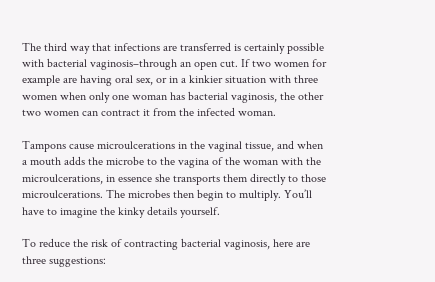The third way that infections are transferred is certainly possible with bacterial vaginosis–through an open cut. If two women for example are having oral sex, or in a kinkier situation with three women when only one woman has bacterial vaginosis, the other two women can contract it from the infected woman.

Tampons cause microulcerations in the vaginal tissue, and when a mouth adds the microbe to the vagina of the woman with the microulcerations, in essence she transports them directly to those microulcerations. The microbes then begin to multiply. You’ll have to imagine the kinky details yourself.

To reduce the risk of contracting bacterial vaginosis, here are three suggestions: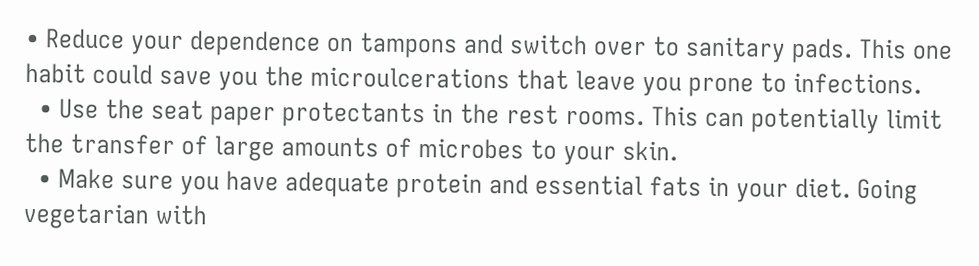• Reduce your dependence on tampons and switch over to sanitary pads. This one habit could save you the microulcerations that leave you prone to infections.
  • Use the seat paper protectants in the rest rooms. This can potentially limit the transfer of large amounts of microbes to your skin.
  • Make sure you have adequate protein and essential fats in your diet. Going vegetarian with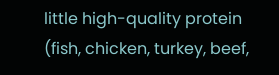little high-quality protein (fish, chicken, turkey, beef,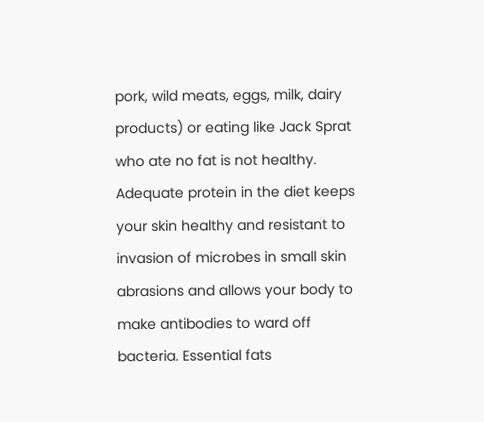pork, wild meats, eggs, milk, dairy products) or eating like Jack Sprat who ate no fat is not healthy. Adequate protein in the diet keeps your skin healthy and resistant to invasion of microbes in small skin abrasions and allows your body to make antibodies to ward off bacteria. Essential fats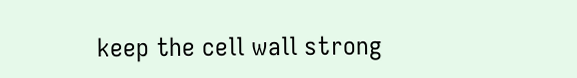keep the cell wall strong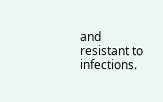and resistant to infections.